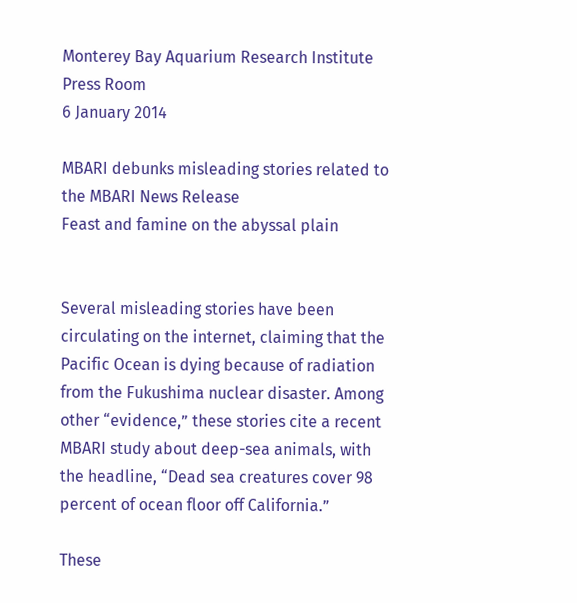Monterey Bay Aquarium Research Institute
Press Room
6 January 2014

MBARI debunks misleading stories related to the MBARI News Release
Feast and famine on the abyssal plain


Several misleading stories have been circulating on the internet, claiming that the Pacific Ocean is dying because of radiation from the Fukushima nuclear disaster. Among other “evidence,” these stories cite a recent MBARI study about deep-sea animals, with the headline, “Dead sea creatures cover 98 percent of ocean floor off California.”

These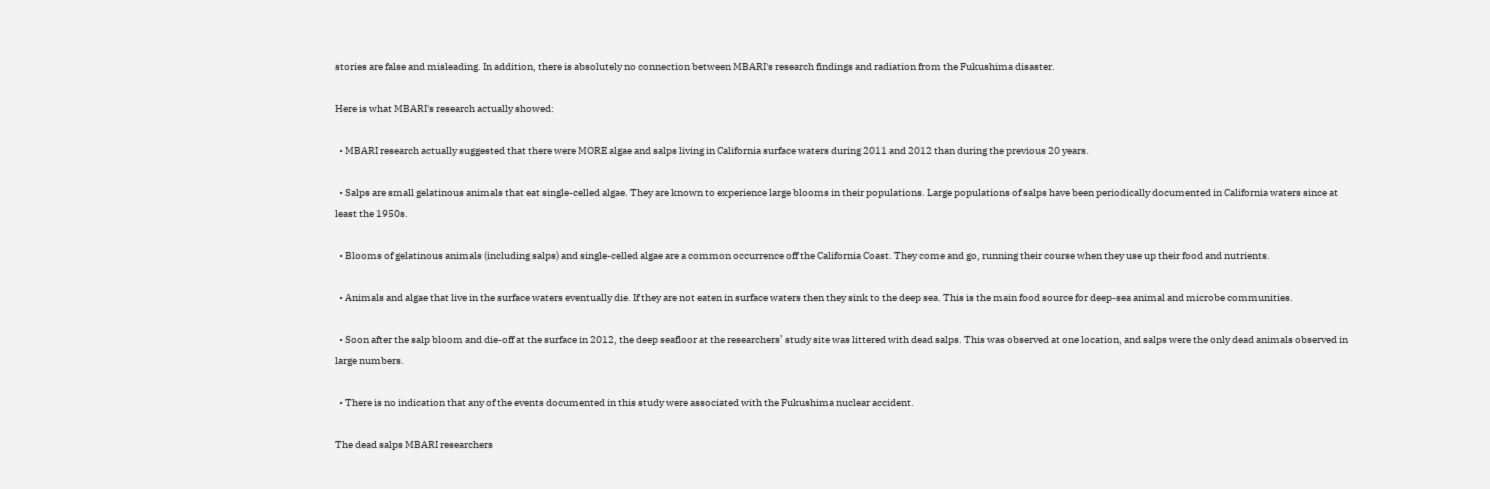stories are false and misleading. In addition, there is absolutely no connection between MBARI's research findings and radiation from the Fukushima disaster.

Here is what MBARI's research actually showed:

  • MBARI research actually suggested that there were MORE algae and salps living in California surface waters during 2011 and 2012 than during the previous 20 years.

  • Salps are small gelatinous animals that eat single-celled algae. They are known to experience large blooms in their populations. Large populations of salps have been periodically documented in California waters since at least the 1950s.

  • Blooms of gelatinous animals (including salps) and single-celled algae are a common occurrence off the California Coast. They come and go, running their course when they use up their food and nutrients.

  • Animals and algae that live in the surface waters eventually die. If they are not eaten in surface waters then they sink to the deep sea. This is the main food source for deep-sea animal and microbe communities.

  • Soon after the salp bloom and die-off at the surface in 2012, the deep seafloor at the researchers’ study site was littered with dead salps. This was observed at one location, and salps were the only dead animals observed in large numbers.

  • There is no indication that any of the events documented in this study were associated with the Fukushima nuclear accident.

The dead salps MBARI researchers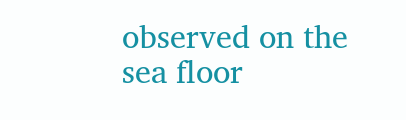observed on the sea floor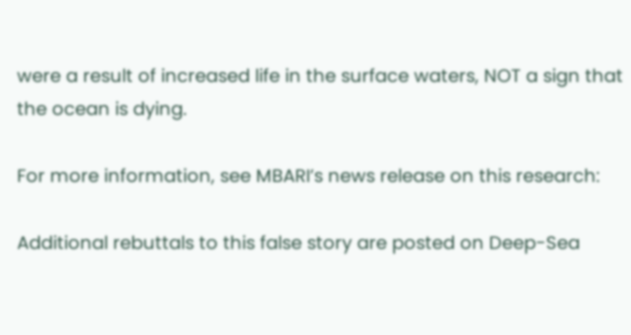were a result of increased life in the surface waters, NOT a sign that the ocean is dying.

For more information, see MBARI’s news release on this research:

Additional rebuttals to this false story are posted on Deep-Sea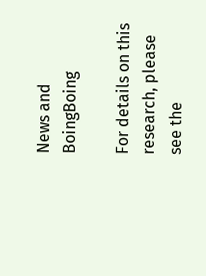News and BoingBoing

For details on this research, please see the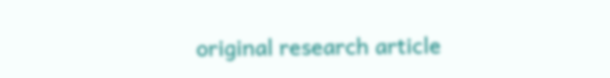original research article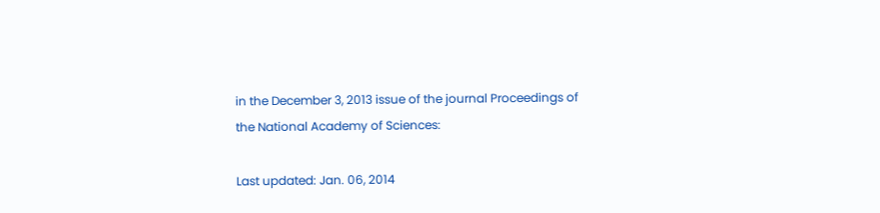in the December 3, 2013 issue of the journal Proceedings of the National Academy of Sciences:

Last updated: Jan. 06, 2014